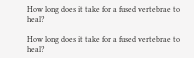How long does it take for a fused vertebrae to heal?

How long does it take for a fused vertebrae to heal?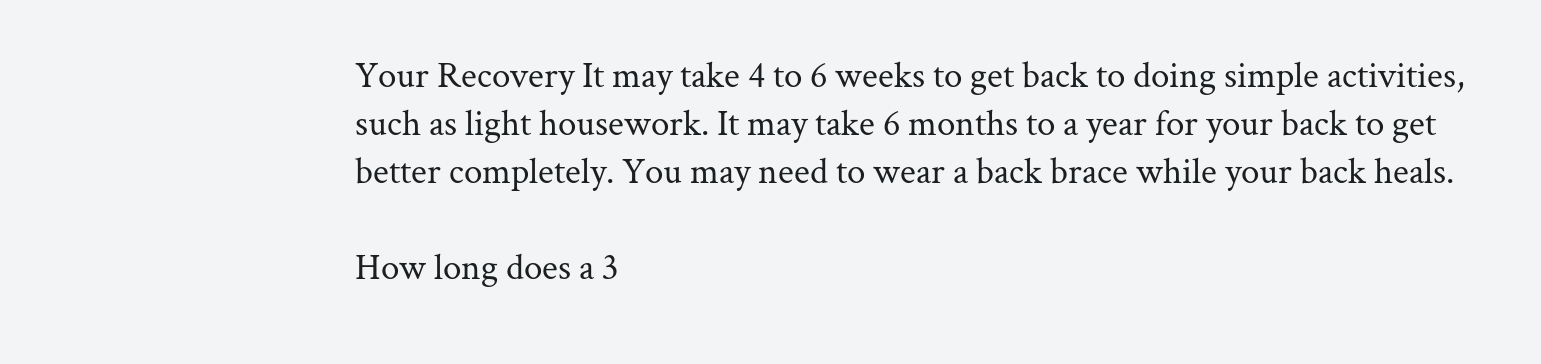Your Recovery It may take 4 to 6 weeks to get back to doing simple activities, such as light housework. It may take 6 months to a year for your back to get better completely. You may need to wear a back brace while your back heals.

How long does a 3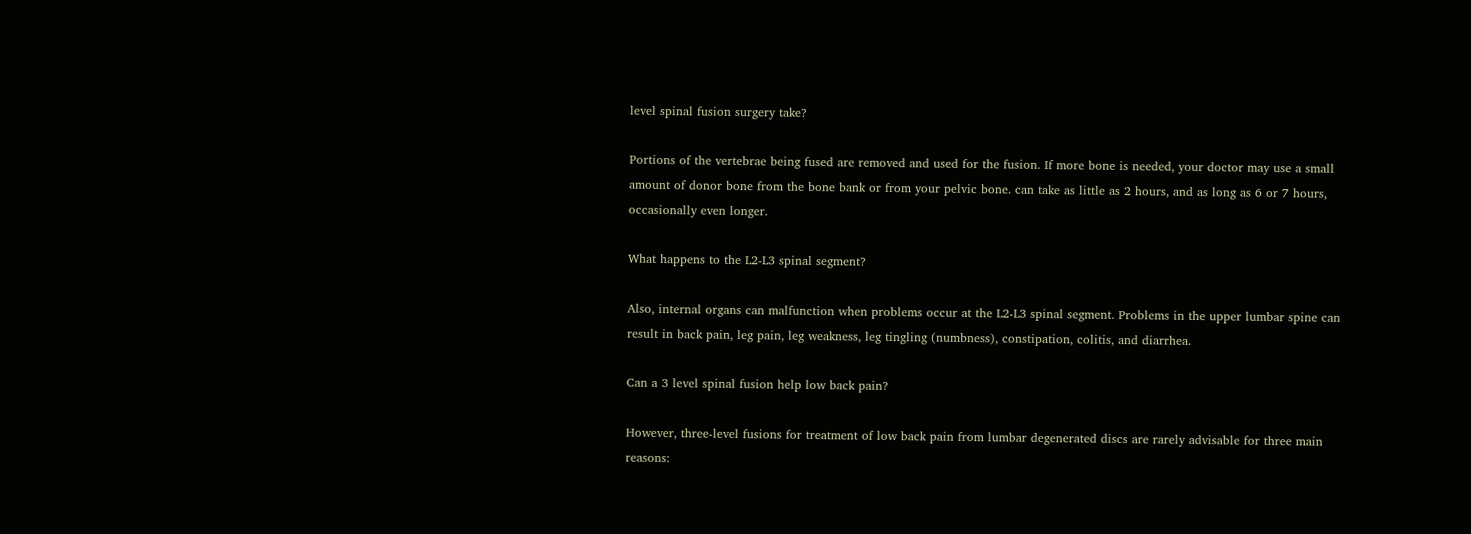level spinal fusion surgery take?

Portions of the vertebrae being fused are removed and used for the fusion. If more bone is needed, your doctor may use a small amount of donor bone from the bone bank or from your pelvic bone. can take as little as 2 hours, and as long as 6 or 7 hours, occasionally even longer.

What happens to the L2-L3 spinal segment?

Also, internal organs can malfunction when problems occur at the L2-L3 spinal segment. Problems in the upper lumbar spine can result in back pain, leg pain, leg weakness, leg tingling (numbness), constipation, colitis, and diarrhea.

Can a 3 level spinal fusion help low back pain?

However, three-level fusions for treatment of low back pain from lumbar degenerated discs are rarely advisable for three main reasons: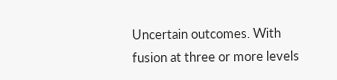Uncertain outcomes. With fusion at three or more levels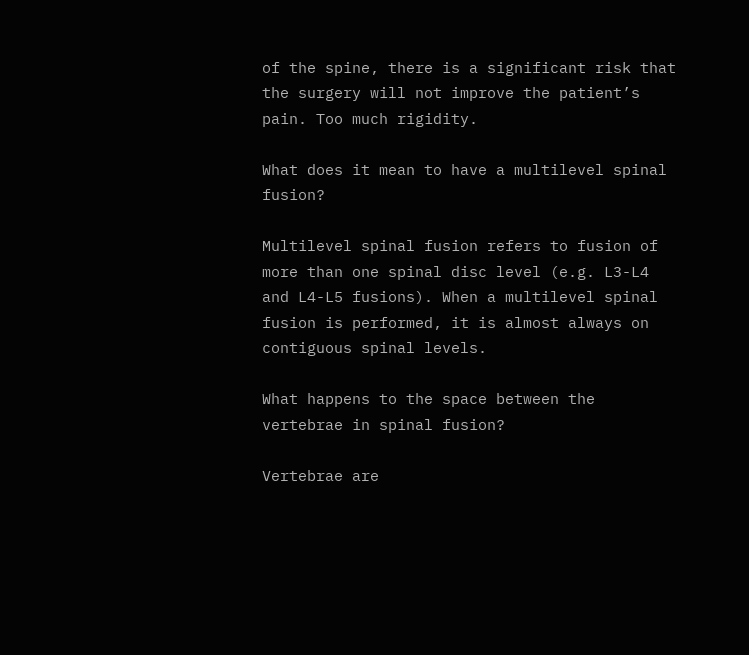of the spine, there is a significant risk that the surgery will not improve the patient’s pain. Too much rigidity.

What does it mean to have a multilevel spinal fusion?

Multilevel spinal fusion refers to fusion of more than one spinal disc level (e.g. L3-L4 and L4-L5 fusions). When a multilevel spinal fusion is performed, it is almost always on contiguous spinal levels.

What happens to the space between the vertebrae in spinal fusion?

Vertebrae are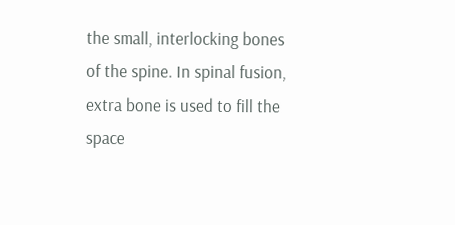the small, interlocking bones of the spine. In spinal fusion, extra bone is used to fill the space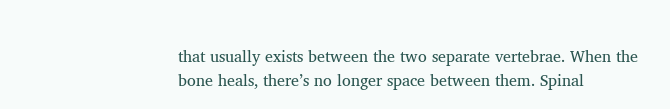that usually exists between the two separate vertebrae. When the bone heals, there’s no longer space between them. Spinal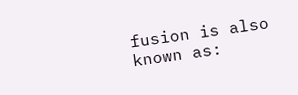fusion is also known as: